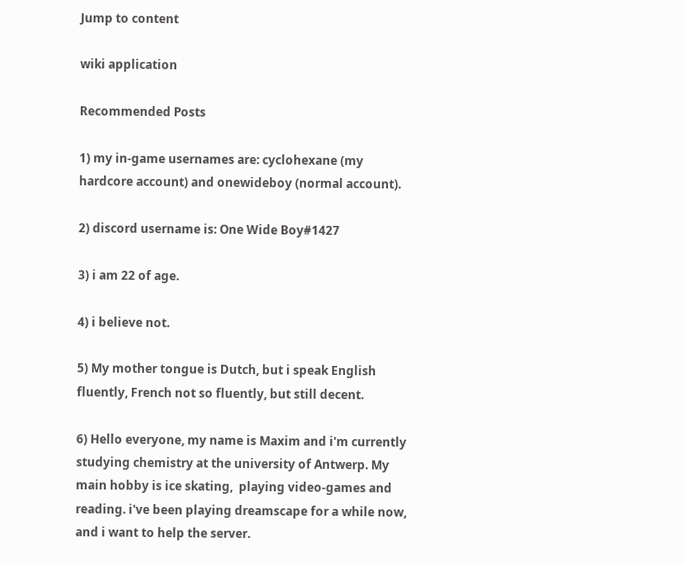Jump to content

wiki application

Recommended Posts

1) my in-game usernames are: cyclohexane (my hardcore account) and onewideboy (normal account).

2) discord username is: One Wide Boy#1427

3) i am 22 of age.

4) i believe not.

5) My mother tongue is Dutch, but i speak English fluently, French not so fluently, but still decent.

6) Hello everyone, my name is Maxim and i'm currently studying chemistry at the university of Antwerp. My main hobby is ice skating,  playing video-games and reading. i've been playing dreamscape for a while now, and i want to help the server.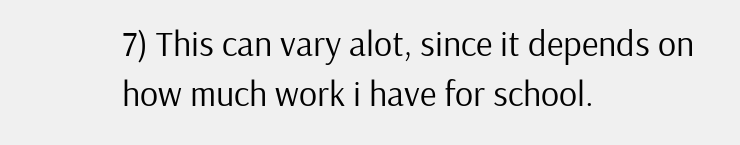7) This can vary alot, since it depends on how much work i have for school.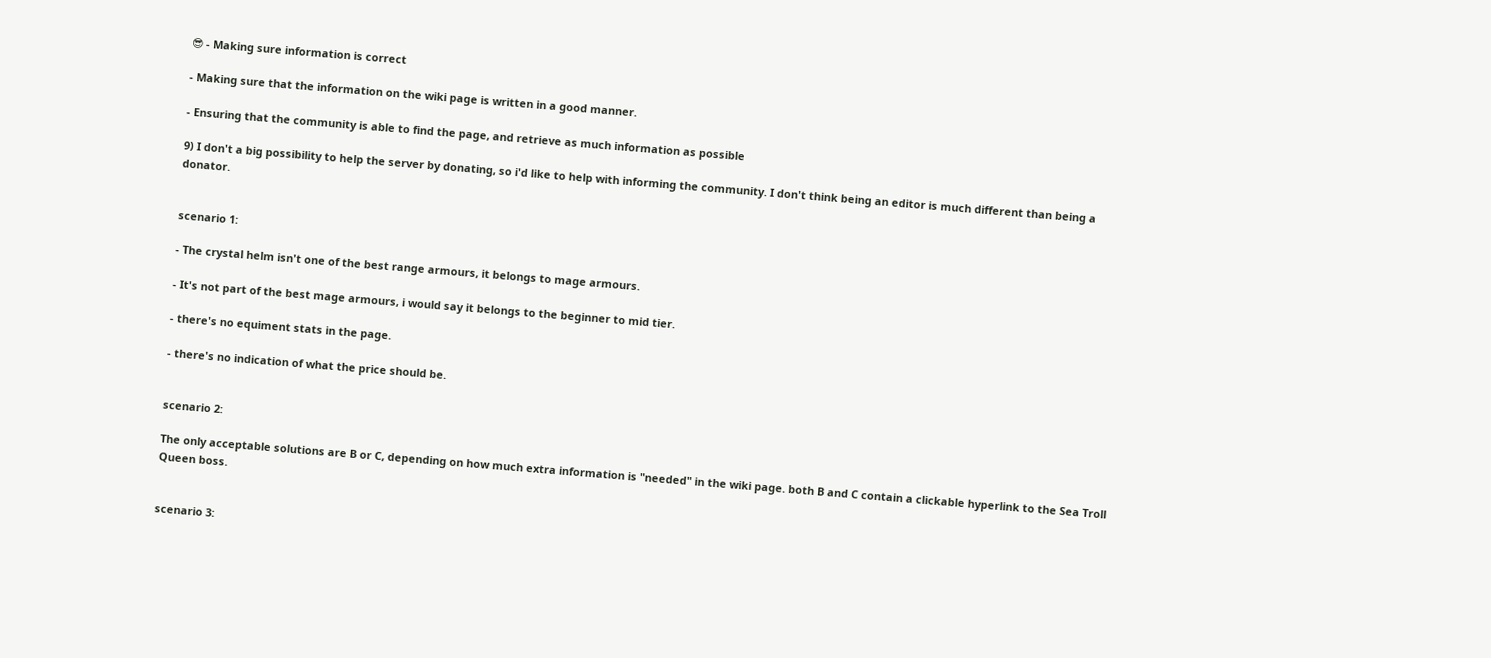😎 - Making sure information is correct

- Making sure that the information on the wiki page is written in a good manner.

- Ensuring that the community is able to find the page, and retrieve as much information as possible

9) I don't a big possibility to help the server by donating, so i'd like to help with informing the community. I don't think being an editor is much different than being a donator.


scenario 1:

- The crystal helm isn't one of the best range armours, it belongs to mage armours.

- It's not part of the best mage armours, i would say it belongs to the beginner to mid tier.

- there's no equiment stats in the page.

- there's no indication of what the price should be.


scenario 2:

The only acceptable solutions are B or C, depending on how much extra information is "needed" in the wiki page. both B and C contain a clickable hyperlink to the Sea Troll Queen boss.


scenario 3: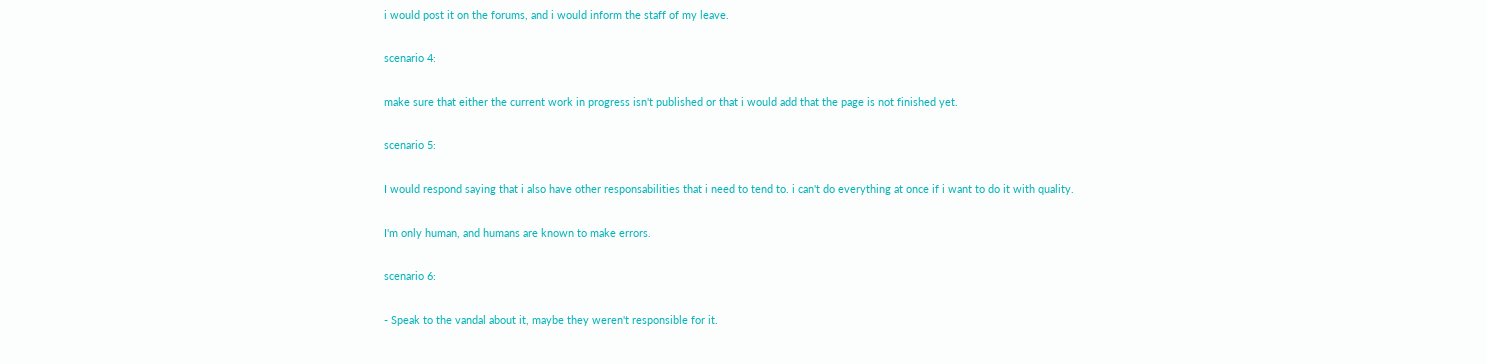i would post it on the forums, and i would inform the staff of my leave.

scenario 4:

make sure that either the current work in progress isn't published or that i would add that the page is not finished yet.

scenario 5:

I would respond saying that i also have other responsabilities that i need to tend to. i can't do everything at once if i want to do it with quality.

I'm only human, and humans are known to make errors.

scenario 6:

- Speak to the vandal about it, maybe they weren't responsible for it.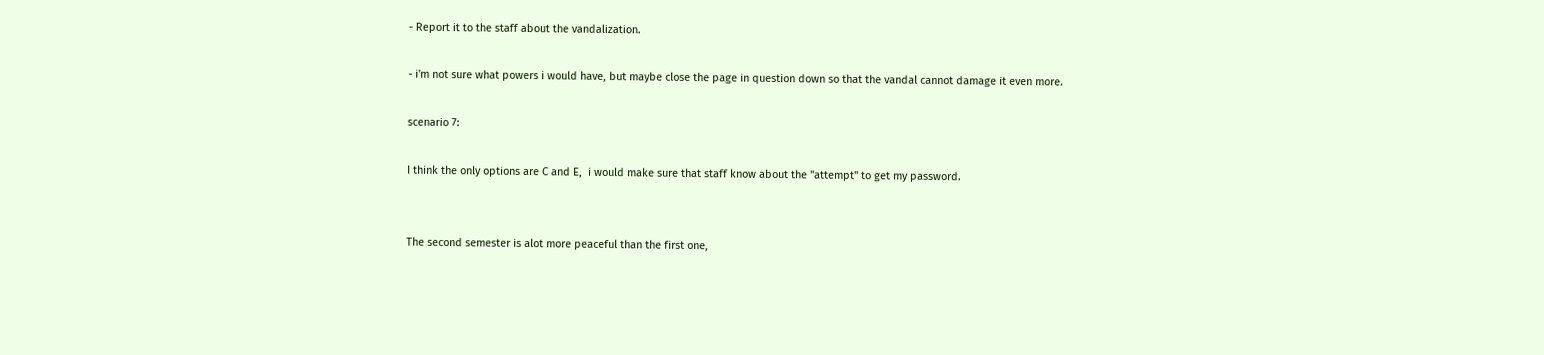- Report it to the staff about the vandalization.

- i'm not sure what powers i would have, but maybe close the page in question down so that the vandal cannot damage it even more.

scenario 7:

I think the only options are C and E,  i would make sure that staff know about the "attempt" to get my password.


The second semester is alot more peaceful than the first one,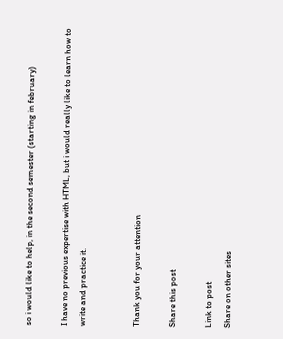so i would like to help, in the second semester (starting in february)

I have no previous expertise with HTML, but i would really like to learn how to write and practice it.


Thank you for your attention

Share this post

Link to post
Share on other sites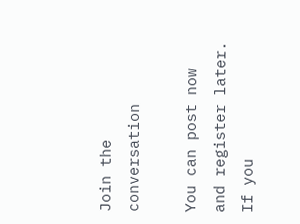Join the conversation

You can post now and register later. If you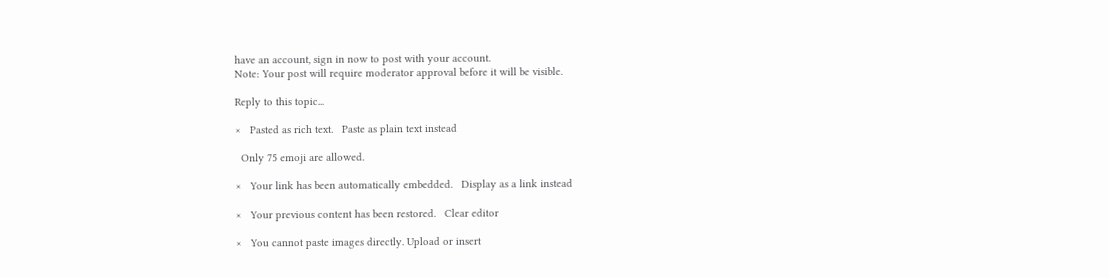have an account, sign in now to post with your account.
Note: Your post will require moderator approval before it will be visible.

Reply to this topic...

×   Pasted as rich text.   Paste as plain text instead

  Only 75 emoji are allowed.

×   Your link has been automatically embedded.   Display as a link instead

×   Your previous content has been restored.   Clear editor

×   You cannot paste images directly. Upload or insert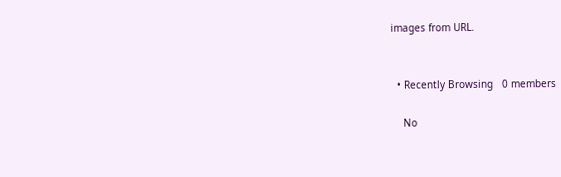images from URL.


  • Recently Browsing   0 members

    No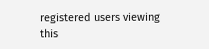registered users viewing this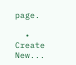page.

  • Create New...